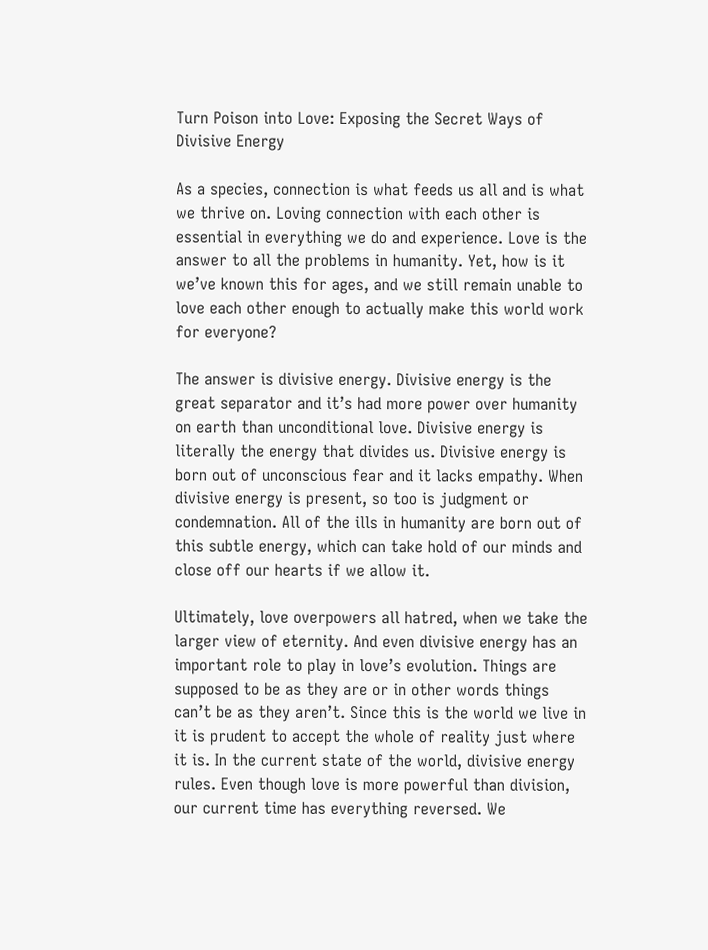Turn Poison into Love: Exposing the Secret Ways of Divisive Energy

As a species, connection is what feeds us all and is what we thrive on. Loving connection with each other is essential in everything we do and experience. Love is the answer to all the problems in humanity. Yet, how is it we’ve known this for ages, and we still remain unable to love each other enough to actually make this world work for everyone?

The answer is divisive energy. Divisive energy is the great separator and it’s had more power over humanity on earth than unconditional love. Divisive energy is literally the energy that divides us. Divisive energy is born out of unconscious fear and it lacks empathy. When divisive energy is present, so too is judgment or condemnation. All of the ills in humanity are born out of this subtle energy, which can take hold of our minds and close off our hearts if we allow it.

Ultimately, love overpowers all hatred, when we take the larger view of eternity. And even divisive energy has an important role to play in love’s evolution. Things are supposed to be as they are or in other words things can’t be as they aren’t. Since this is the world we live in it is prudent to accept the whole of reality just where it is. In the current state of the world, divisive energy rules. Even though love is more powerful than division, our current time has everything reversed. We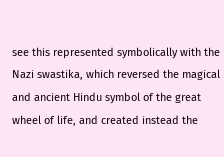see this represented symbolically with the Nazi swastika, which reversed the magical and ancient Hindu symbol of the great wheel of life, and created instead the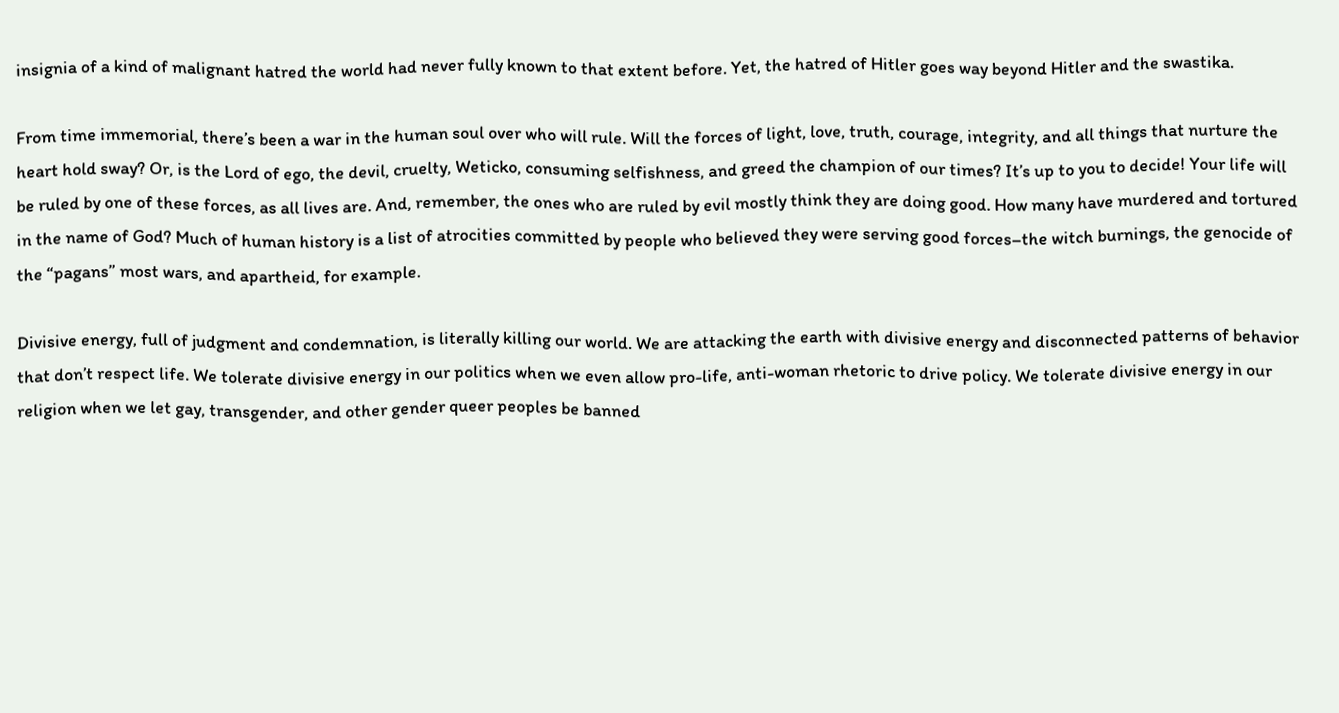insignia of a kind of malignant hatred the world had never fully known to that extent before. Yet, the hatred of Hitler goes way beyond Hitler and the swastika.

From time immemorial, there’s been a war in the human soul over who will rule. Will the forces of light, love, truth, courage, integrity, and all things that nurture the heart hold sway? Or, is the Lord of ego, the devil, cruelty, Weticko, consuming selfishness, and greed the champion of our times? It’s up to you to decide! Your life will be ruled by one of these forces, as all lives are. And, remember, the ones who are ruled by evil mostly think they are doing good. How many have murdered and tortured in the name of God? Much of human history is a list of atrocities committed by people who believed they were serving good forces–the witch burnings, the genocide of the “pagans” most wars, and apartheid, for example.

Divisive energy, full of judgment and condemnation, is literally killing our world. We are attacking the earth with divisive energy and disconnected patterns of behavior that don’t respect life. We tolerate divisive energy in our politics when we even allow pro-life, anti-woman rhetoric to drive policy. We tolerate divisive energy in our religion when we let gay, transgender, and other gender queer peoples be banned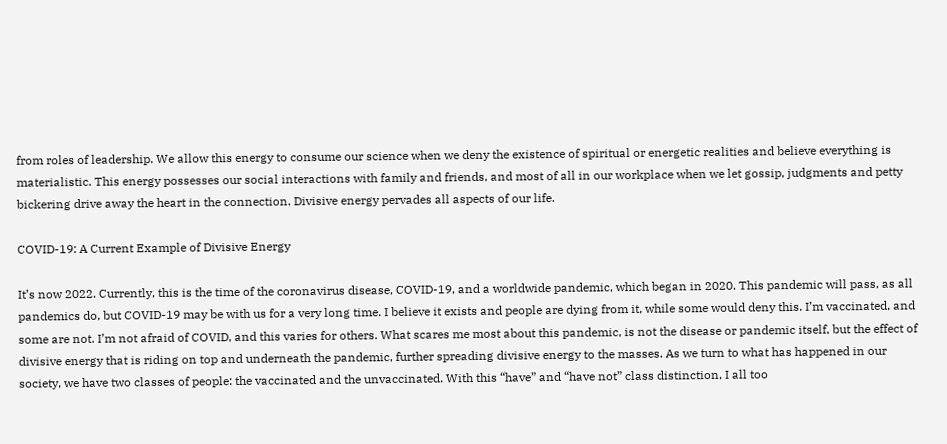from roles of leadership. We allow this energy to consume our science when we deny the existence of spiritual or energetic realities and believe everything is materialistic. This energy possesses our social interactions with family and friends, and most of all in our workplace when we let gossip, judgments and petty bickering drive away the heart in the connection. Divisive energy pervades all aspects of our life.

COVID-19: A Current Example of Divisive Energy

It’s now 2022. Currently, this is the time of the coronavirus disease, COVID-19, and a worldwide pandemic, which began in 2020. This pandemic will pass, as all pandemics do, but COVID-19 may be with us for a very long time. I believe it exists and people are dying from it, while some would deny this. I’m vaccinated, and some are not. I’m not afraid of COVID, and this varies for others. What scares me most about this pandemic, is not the disease or pandemic itself, but the effect of divisive energy that is riding on top and underneath the pandemic, further spreading divisive energy to the masses. As we turn to what has happened in our society, we have two classes of people: the vaccinated and the unvaccinated. With this “have” and “have not” class distinction, I all too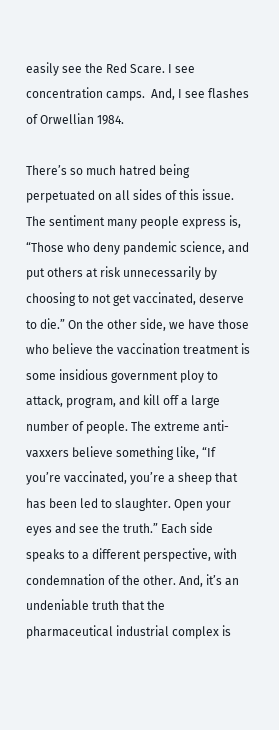easily see the Red Scare. I see concentration camps.  And, I see flashes of Orwellian 1984.

There’s so much hatred being perpetuated on all sides of this issue. The sentiment many people express is, “Those who deny pandemic science, and put others at risk unnecessarily by choosing to not get vaccinated, deserve to die.” On the other side, we have those who believe the vaccination treatment is some insidious government ploy to attack, program, and kill off a large number of people. The extreme anti-vaxxers believe something like, “If you’re vaccinated, you’re a sheep that has been led to slaughter. Open your eyes and see the truth.” Each side speaks to a different perspective, with condemnation of the other. And, it’s an undeniable truth that the pharmaceutical industrial complex is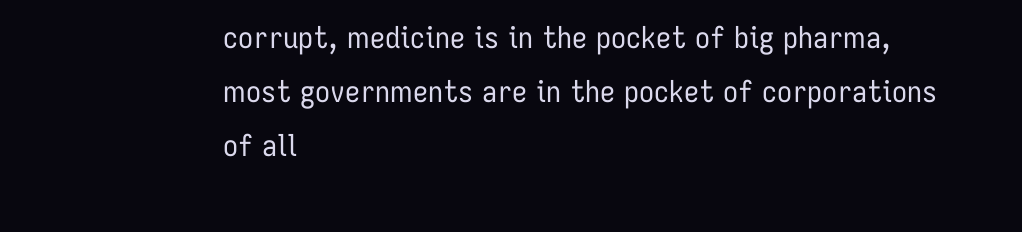corrupt, medicine is in the pocket of big pharma, most governments are in the pocket of corporations of all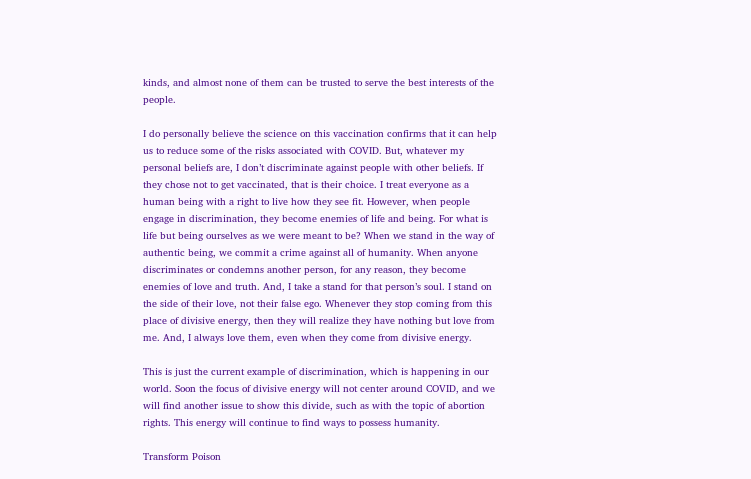kinds, and almost none of them can be trusted to serve the best interests of the people.

I do personally believe the science on this vaccination confirms that it can help us to reduce some of the risks associated with COVID. But, whatever my personal beliefs are, I don’t discriminate against people with other beliefs. If they chose not to get vaccinated, that is their choice. I treat everyone as a human being with a right to live how they see fit. However, when people engage in discrimination, they become enemies of life and being. For what is life but being ourselves as we were meant to be? When we stand in the way of authentic being, we commit a crime against all of humanity. When anyone discriminates or condemns another person, for any reason, they become enemies of love and truth. And, I take a stand for that person’s soul. I stand on the side of their love, not their false ego. Whenever they stop coming from this place of divisive energy, then they will realize they have nothing but love from me. And, I always love them, even when they come from divisive energy.

This is just the current example of discrimination, which is happening in our world. Soon the focus of divisive energy will not center around COVID, and we will find another issue to show this divide, such as with the topic of abortion rights. This energy will continue to find ways to possess humanity.

Transform Poison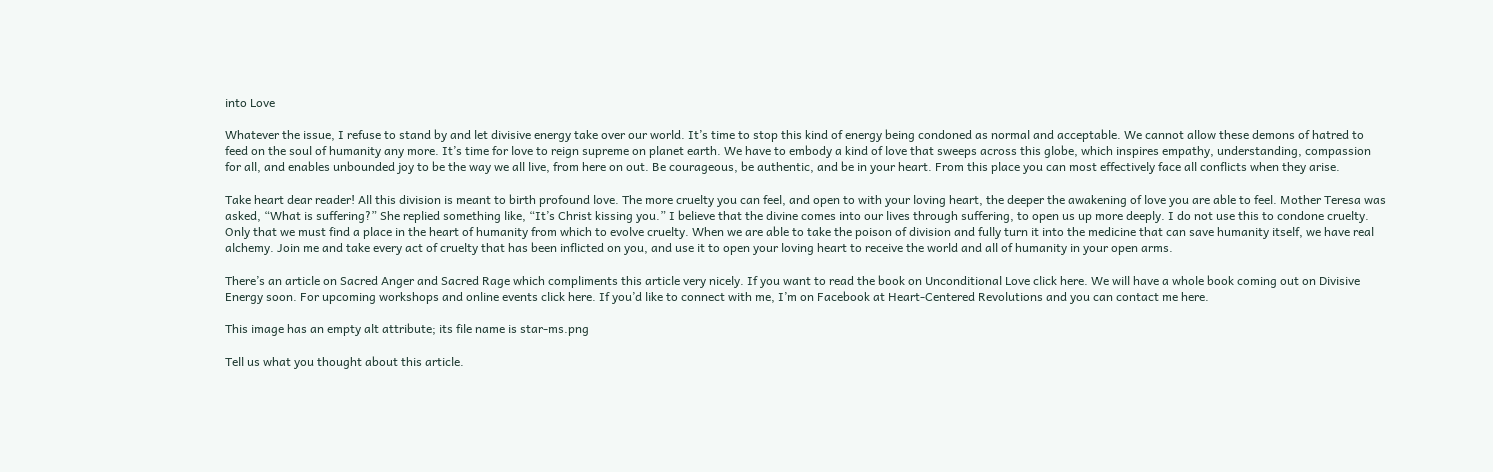into Love

Whatever the issue, I refuse to stand by and let divisive energy take over our world. It’s time to stop this kind of energy being condoned as normal and acceptable. We cannot allow these demons of hatred to feed on the soul of humanity any more. It’s time for love to reign supreme on planet earth. We have to embody a kind of love that sweeps across this globe, which inspires empathy, understanding, compassion for all, and enables unbounded joy to be the way we all live, from here on out. Be courageous, be authentic, and be in your heart. From this place you can most effectively face all conflicts when they arise.

Take heart dear reader! All this division is meant to birth profound love. The more cruelty you can feel, and open to with your loving heart, the deeper the awakening of love you are able to feel. Mother Teresa was asked, “What is suffering?” She replied something like, “It’s Christ kissing you.” I believe that the divine comes into our lives through suffering, to open us up more deeply. I do not use this to condone cruelty. Only that we must find a place in the heart of humanity from which to evolve cruelty. When we are able to take the poison of division and fully turn it into the medicine that can save humanity itself, we have real alchemy. Join me and take every act of cruelty that has been inflicted on you, and use it to open your loving heart to receive the world and all of humanity in your open arms.

There’s an article on Sacred Anger and Sacred Rage which compliments this article very nicely. If you want to read the book on Unconditional Love click here. We will have a whole book coming out on Divisive Energy soon. For upcoming workshops and online events click here. If you’d like to connect with me, I’m on Facebook at Heart-Centered Revolutions and you can contact me here.

This image has an empty alt attribute; its file name is star-ms.png

Tell us what you thought about this article.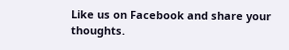Like us on Facebook and share your thoughts.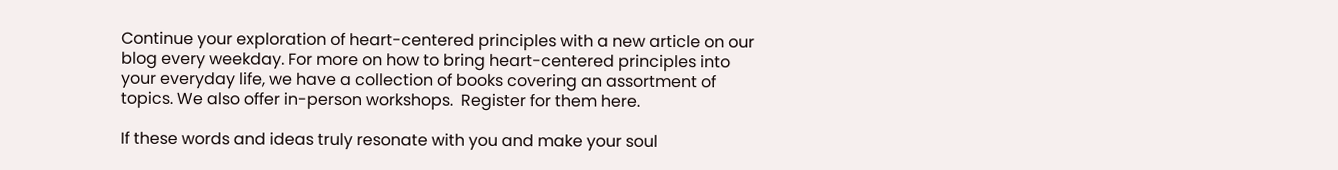Continue your exploration of heart-centered principles with a new article on our blog every weekday. For more on how to bring heart-centered principles into your everyday life, we have a collection of books covering an assortment of topics. We also offer in-person workshops.  Register for them here.

If these words and ideas truly resonate with you and make your soul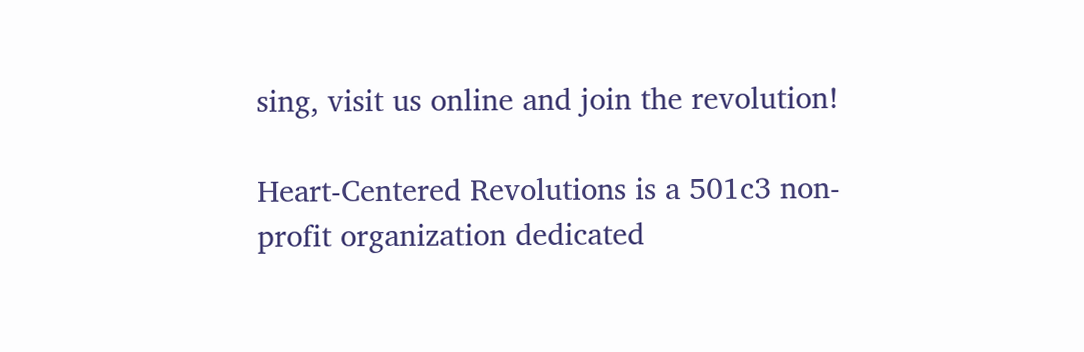sing, visit us online and join the revolution!

Heart-Centered Revolutions is a 501c3 non-profit organization dedicated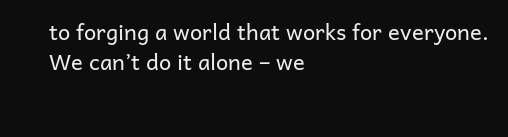to forging a world that works for everyone. We can’t do it alone – we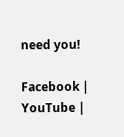need you!

Facebook | YouTube |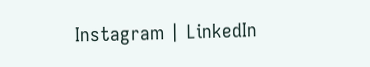Instagram | LinkedIn